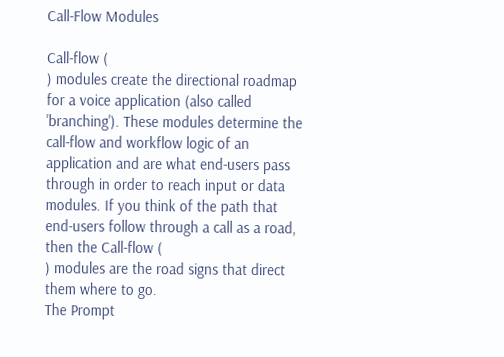Call-Flow Modules

Call-flow (
) modules create the directional roadmap for a voice application (also called 'branching'). These modules determine the call-flow and workflow logic of an application and are what end-users pass through in order to reach input or data modules. If you think of the path that end-users follow through a call as a road, then the Call-flow (
) modules are the road signs that direct them where to go.
The Prompt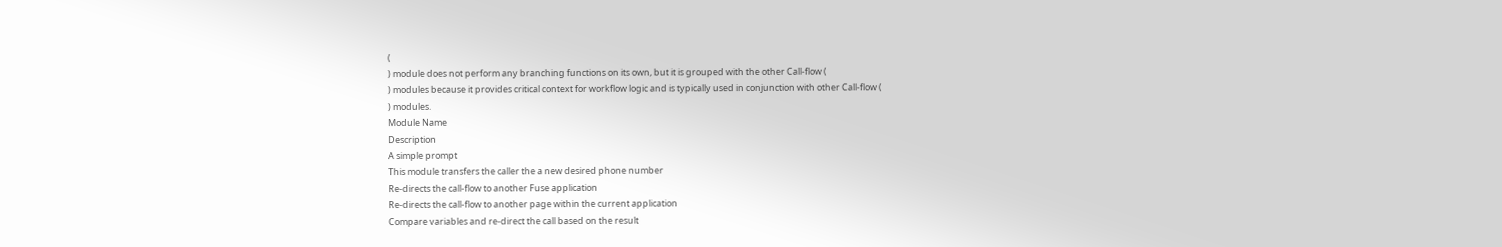(
) module does not perform any branching functions on its own, but it is grouped with the other Call-flow (
) modules because it provides critical context for workflow logic and is typically used in conjunction with other Call-flow (
) modules.
Module Name
Description
A simple prompt
This module transfers the caller the a new desired phone number
Re-directs the call-flow to another Fuse application
Re-directs the call-flow to another page within the current application
Compare variables and re-direct the call based on the result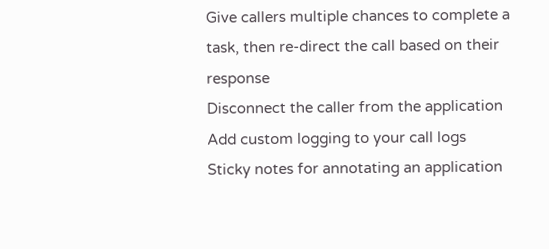Give callers multiple chances to complete a task, then re-direct the call based on their response
Disconnect the caller from the application
Add custom logging to your call logs
Sticky notes for annotating an application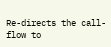Re-directs the call-flow to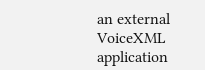an external VoiceXML application